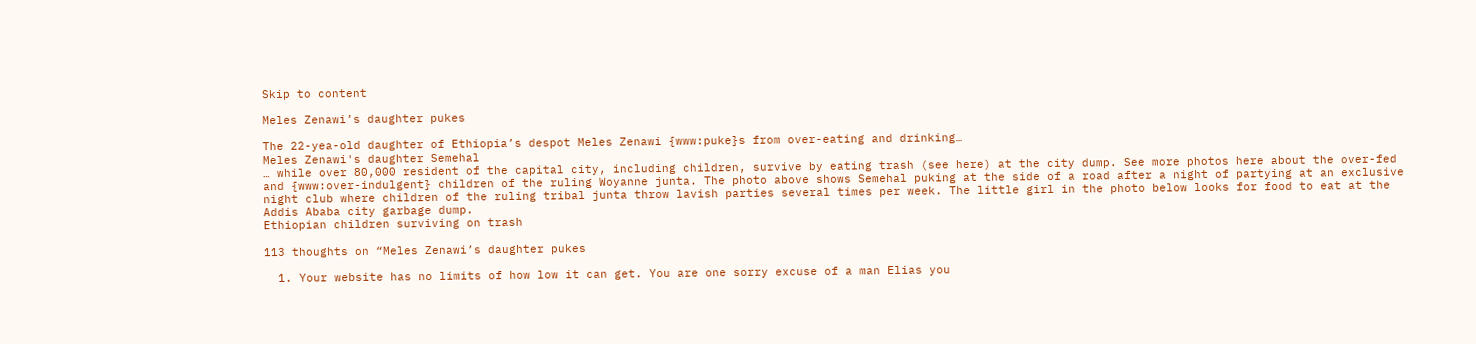Skip to content

Meles Zenawi’s daughter pukes

The 22-yea-old daughter of Ethiopia’s despot Meles Zenawi {www:puke}s from over-eating and drinking…
Meles Zenawi's daughter Semehal
… while over 80,000 resident of the capital city, including children, survive by eating trash (see here) at the city dump. See more photos here about the over-fed and {www:over-indulgent} children of the ruling Woyanne junta. The photo above shows Semehal puking at the side of a road after a night of partying at an exclusive night club where children of the ruling tribal junta throw lavish parties several times per week. The little girl in the photo below looks for food to eat at the Addis Ababa city garbage dump.
Ethiopian children surviving on trash

113 thoughts on “Meles Zenawi’s daughter pukes

  1. Your website has no limits of how low it can get. You are one sorry excuse of a man Elias you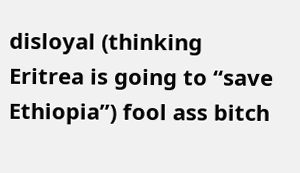disloyal (thinking Eritrea is going to “save Ethiopia”) fool ass bitch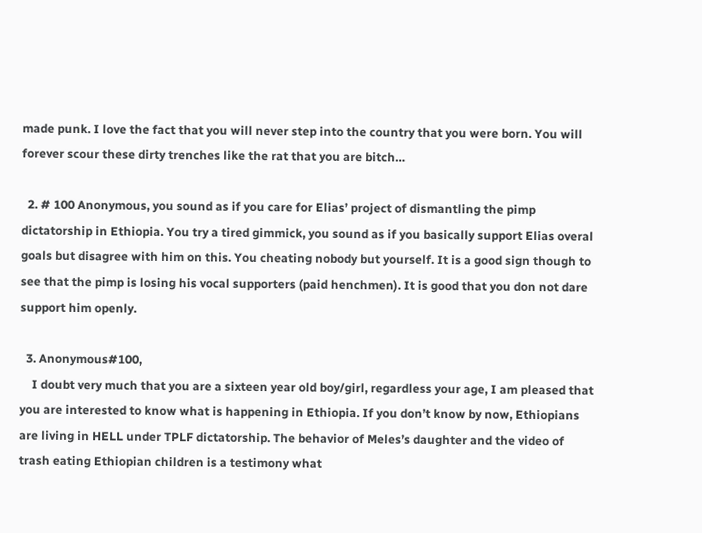made punk. I love the fact that you will never step into the country that you were born. You will forever scour these dirty trenches like the rat that you are bitch…

  2. # 100 Anonymous, you sound as if you care for Elias’ project of dismantling the pimp dictatorship in Ethiopia. You try a tired gimmick, you sound as if you basically support Elias overal goals but disagree with him on this. You cheating nobody but yourself. It is a good sign though to see that the pimp is losing his vocal supporters (paid henchmen). It is good that you don not dare support him openly.

  3. Anonymous#100,
    I doubt very much that you are a sixteen year old boy/girl, regardless your age, I am pleased that you are interested to know what is happening in Ethiopia. If you don’t know by now, Ethiopians are living in HELL under TPLF dictatorship. The behavior of Meles’s daughter and the video of trash eating Ethiopian children is a testimony what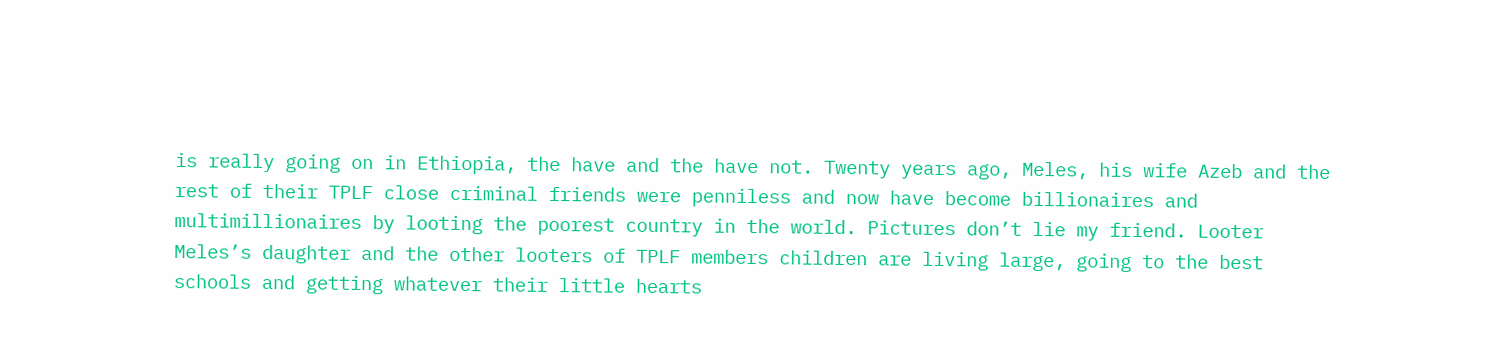is really going on in Ethiopia, the have and the have not. Twenty years ago, Meles, his wife Azeb and the rest of their TPLF close criminal friends were penniless and now have become billionaires and multimillionaires by looting the poorest country in the world. Pictures don’t lie my friend. Looter Meles’s daughter and the other looters of TPLF members children are living large, going to the best schools and getting whatever their little hearts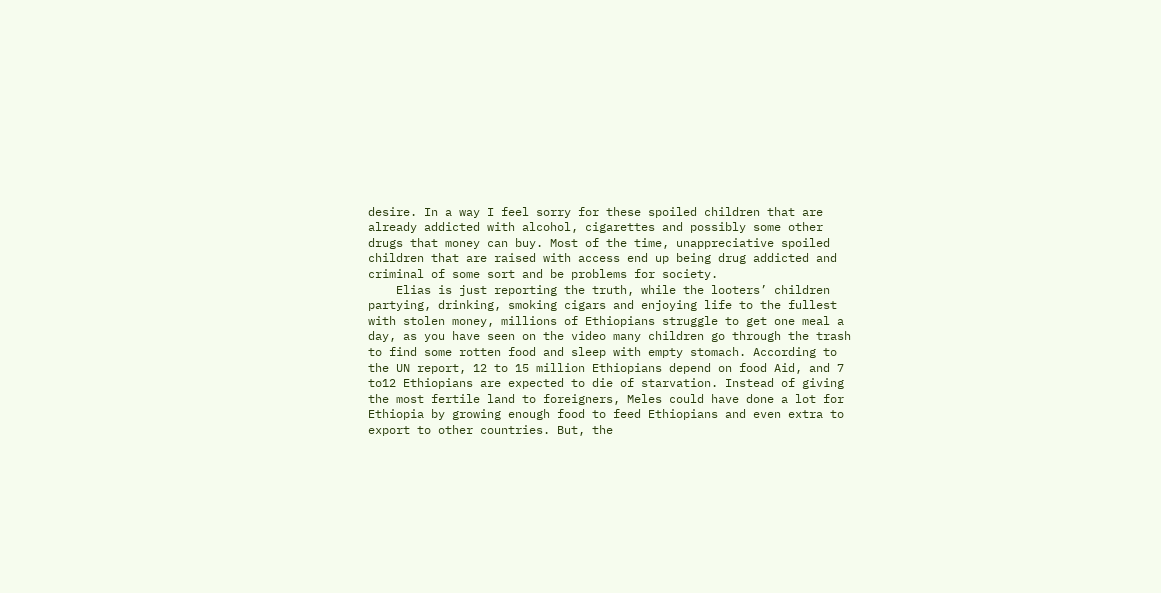desire. In a way I feel sorry for these spoiled children that are already addicted with alcohol, cigarettes and possibly some other drugs that money can buy. Most of the time, unappreciative spoiled children that are raised with access end up being drug addicted and criminal of some sort and be problems for society.
    Elias is just reporting the truth, while the looters’ children partying, drinking, smoking cigars and enjoying life to the fullest with stolen money, millions of Ethiopians struggle to get one meal a day, as you have seen on the video many children go through the trash to find some rotten food and sleep with empty stomach. According to the UN report, 12 to 15 million Ethiopians depend on food Aid, and 7 to12 Ethiopians are expected to die of starvation. Instead of giving the most fertile land to foreigners, Meles could have done a lot for Ethiopia by growing enough food to feed Ethiopians and even extra to export to other countries. But, the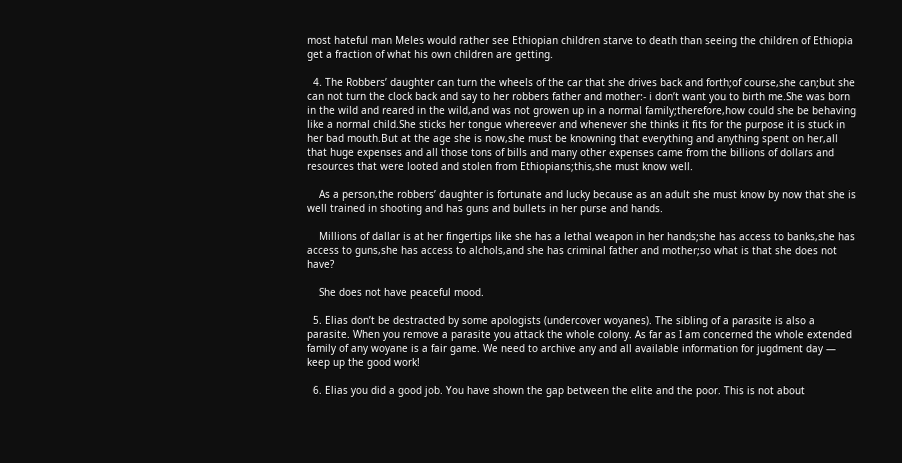most hateful man Meles would rather see Ethiopian children starve to death than seeing the children of Ethiopia get a fraction of what his own children are getting.

  4. The Robbers’ daughter can turn the wheels of the car that she drives back and forth;of course,she can;but she can not turn the clock back and say to her robbers father and mother:- i don’t want you to birth me.She was born in the wild and reared in the wild,and was not growen up in a normal family;therefore,how could she be behaving like a normal child.She sticks her tongue whereever and whenever she thinks it fits for the purpose it is stuck in her bad mouth.But at the age she is now,she must be knowning that everything and anything spent on her,all that huge expenses and all those tons of bills and many other expenses came from the billions of dollars and resources that were looted and stolen from Ethiopians;this,she must know well.

    As a person,the robbers’ daughter is fortunate and lucky because as an adult she must know by now that she is well trained in shooting and has guns and bullets in her purse and hands.

    Millions of dallar is at her fingertips like she has a lethal weapon in her hands;she has access to banks,she has access to guns,she has access to alchols,and she has criminal father and mother;so what is that she does not have?

    She does not have peaceful mood.

  5. Elias don’t be destracted by some apologists (undercover woyanes). The sibling of a parasite is also a parasite. When you remove a parasite you attack the whole colony. As far as I am concerned the whole extended family of any woyane is a fair game. We need to archive any and all available information for jugdment day — keep up the good work!

  6. Elias you did a good job. You have shown the gap between the elite and the poor. This is not about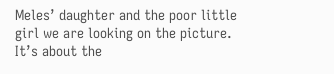Meles’ daughter and the poor little girl we are looking on the picture. It’s about the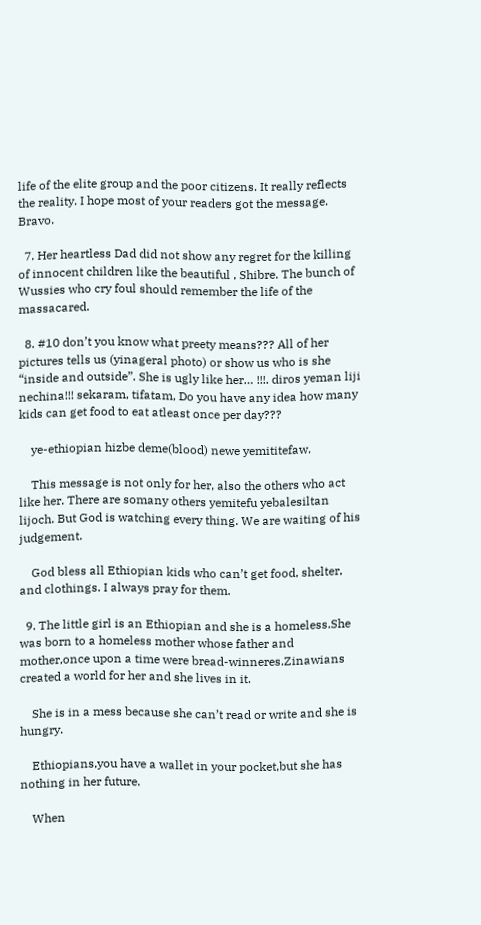life of the elite group and the poor citizens. It really reflects the reality. I hope most of your readers got the message. Bravo.

  7. Her heartless Dad did not show any regret for the killing of innocent children like the beautiful , Shibre. The bunch of Wussies who cry foul should remember the life of the massacared.

  8. #10 don’t you know what preety means??? All of her pictures tells us (yinageral photo) or show us who is she “inside and outside”. She is ugly like her… !!!. diros yeman liji nechina!!! sekaram, tifatam, Do you have any idea how many kids can get food to eat atleast once per day???

    ye-ethiopian hizbe deme(blood) newe yemititefaw.

    This message is not only for her, also the others who act like her. There are somany others yemitefu yebalesiltan lijoch. But God is watching every thing. We are waiting of his judgement.

    God bless all Ethiopian kids who can’t get food, shelter, and clothings. I always pray for them.

  9. The little girl is an Ethiopian and she is a homeless.She was born to a homeless mother whose father and mother,once upon a time were bread-winneres.Zinawians created a world for her and she lives in it.

    She is in a mess because she can’t read or write and she is hungry.

    Ethiopians,you have a wallet in your pocket,but she has nothing in her future.

    When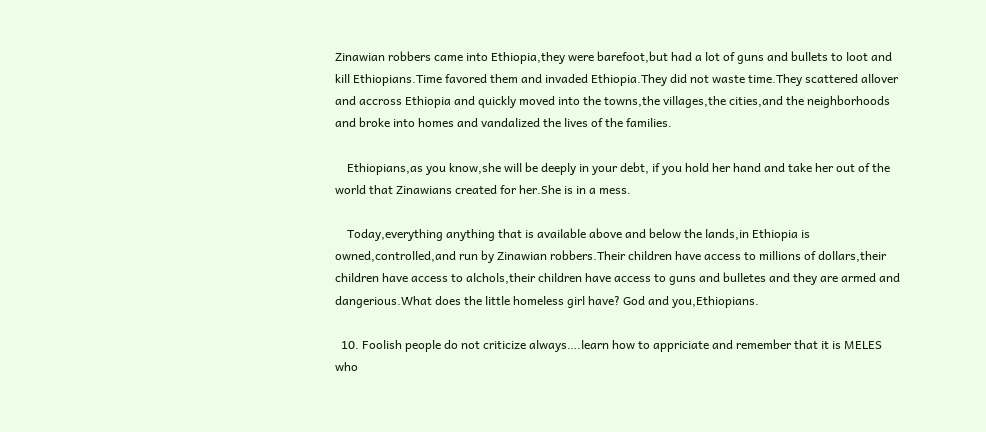Zinawian robbers came into Ethiopia,they were barefoot,but had a lot of guns and bullets to loot and kill Ethiopians.Time favored them and invaded Ethiopia.They did not waste time.They scattered allover and accross Ethiopia and quickly moved into the towns,the villages,the cities,and the neighborhoods and broke into homes and vandalized the lives of the families.

    Ethiopians,as you know,she will be deeply in your debt, if you hold her hand and take her out of the world that Zinawians created for her.She is in a mess.

    Today,everything anything that is available above and below the lands,in Ethiopia is owned,controlled,and run by Zinawian robbers.Their children have access to millions of dollars,their children have access to alchols,their children have access to guns and bulletes and they are armed and dangerious.What does the little homeless girl have? God and you,Ethiopians.

  10. Foolish people do not criticize always….learn how to appriciate and remember that it is MELES who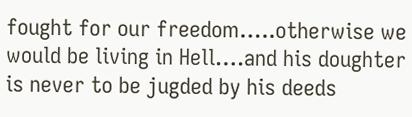fought for our freedom…..otherwise we would be living in Hell….and his doughter is never to be jugded by his deeds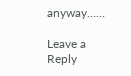anyway……

Leave a Reply